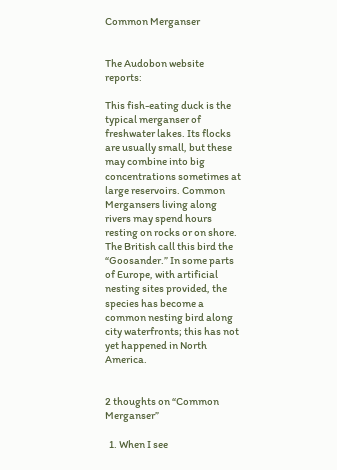Common Merganser


The Audobon website reports:

This fish-eating duck is the typical merganser of freshwater lakes. Its flocks are usually small, but these may combine into big concentrations sometimes at large reservoirs. Common Mergansers living along rivers may spend hours resting on rocks or on shore. The British call this bird the “Goosander.” In some parts of Europe, with artificial nesting sites provided, the species has become a common nesting bird along city waterfronts; this has not yet happened in North America.


2 thoughts on “Common Merganser”

  1. When I see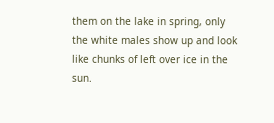them on the lake in spring, only the white males show up and look like chunks of left over ice in the sun.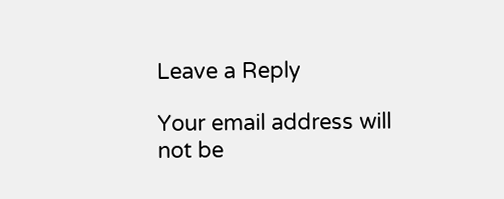Leave a Reply

Your email address will not be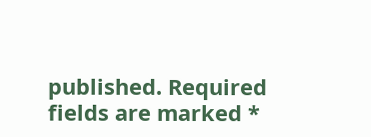published. Required fields are marked *